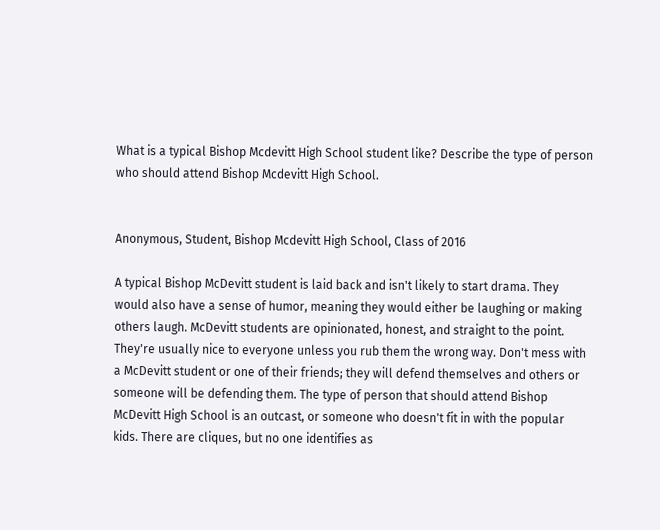What is a typical Bishop Mcdevitt High School student like? Describe the type of person who should attend Bishop Mcdevitt High School.


Anonymous, Student, Bishop Mcdevitt High School, Class of 2016

A typical Bishop McDevitt student is laid back and isn't likely to start drama. They would also have a sense of humor, meaning they would either be laughing or making others laugh. McDevitt students are opinionated, honest, and straight to the point. They're usually nice to everyone unless you rub them the wrong way. Don't mess with a McDevitt student or one of their friends; they will defend themselves and others or someone will be defending them. The type of person that should attend Bishop McDevitt High School is an outcast, or someone who doesn't fit in with the popular kids. There are cliques, but no one identifies as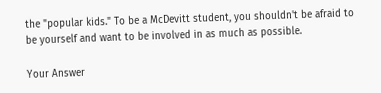the "popular kids." To be a McDevitt student, you shouldn't be afraid to be yourself and want to be involved in as much as possible.

Your Answer